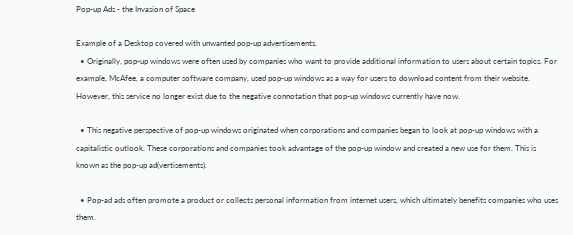Pop-up Ads - the Invasion of Space

Example of a Desktop covered with unwanted pop-up advertisements.
  • Originally, pop-up windows were often used by companies who want to provide additional information to users about certain topics. For example, McAfee, a computer software company, used pop-up windows as a way for users to download content from their website. However, this service no longer exist due to the negative connotation that pop-up windows currently have now.

  • This negative perspective of pop-up windows originated when corporations and companies began to look at pop-up windows with a capitalistic outlook. These corporations and companies took advantage of the pop-up window and created a new use for them. This is known as the pop-up ad(vertisements).

  • Pop-ad ads often promote a product or collects personal information from internet users, which ultimately benefits companies who uses them.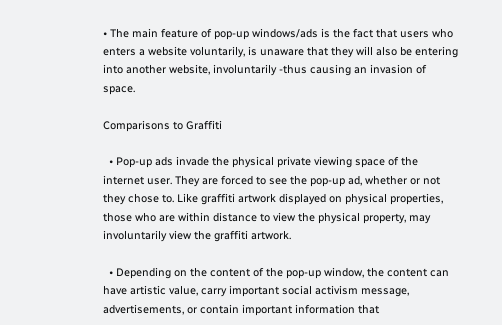• The main feature of pop-up windows/ads is the fact that users who enters a website voluntarily, is unaware that they will also be entering into another website, involuntarily -thus causing an invasion of space.

Comparisons to Graffiti

  • Pop-up ads invade the physical private viewing space of the internet user. They are forced to see the pop-up ad, whether or not they chose to. Like graffiti artwork displayed on physical properties, those who are within distance to view the physical property, may involuntarily view the graffiti artwork.

  • Depending on the content of the pop-up window, the content can have artistic value, carry important social activism message, advertisements, or contain important information that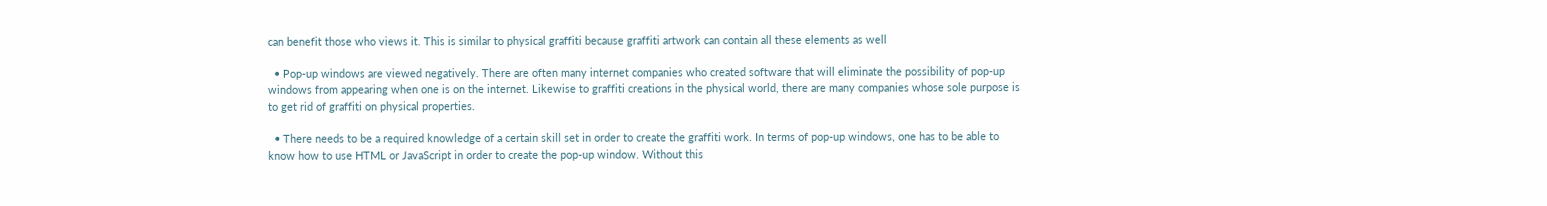can benefit those who views it. This is similar to physical graffiti because graffiti artwork can contain all these elements as well

  • Pop-up windows are viewed negatively. There are often many internet companies who created software that will eliminate the possibility of pop-up windows from appearing when one is on the internet. Likewise to graffiti creations in the physical world, there are many companies whose sole purpose is to get rid of graffiti on physical properties.

  • There needs to be a required knowledge of a certain skill set in order to create the graffiti work. In terms of pop-up windows, one has to be able to know how to use HTML or JavaScript in order to create the pop-up window. Without this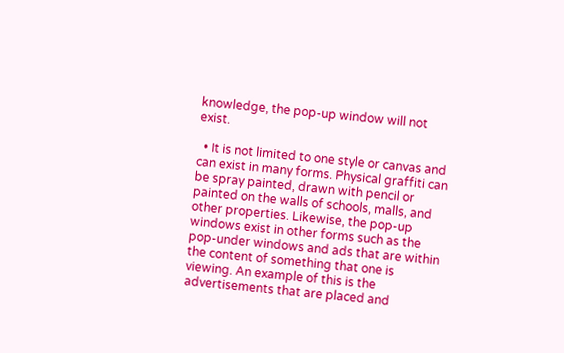knowledge, the pop-up window will not exist.

  • It is not limited to one style or canvas and can exist in many forms. Physical graffiti can be spray painted, drawn with pencil or painted on the walls of schools, malls, and other properties. Likewise, the pop-up windows exist in other forms such as the pop-under windows and ads that are within the content of something that one is viewing. An example of this is the advertisements that are placed and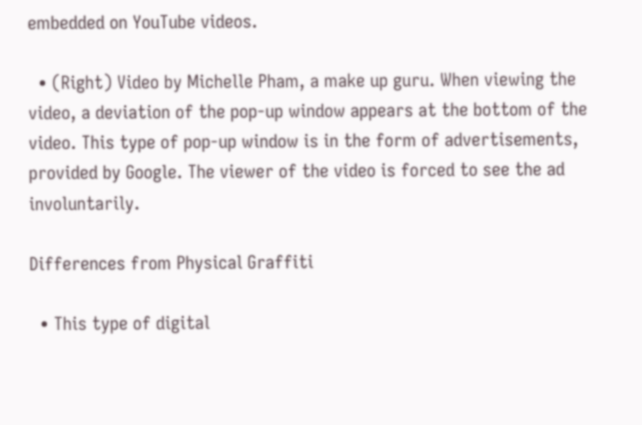embedded on YouTube videos.

  • (Right) Video by Michelle Pham, a make up guru. When viewing the video, a deviation of the pop-up window appears at the bottom of the video. This type of pop-up window is in the form of advertisements, provided by Google. The viewer of the video is forced to see the ad involuntarily.

Differences from Physical Graffiti

  • This type of digital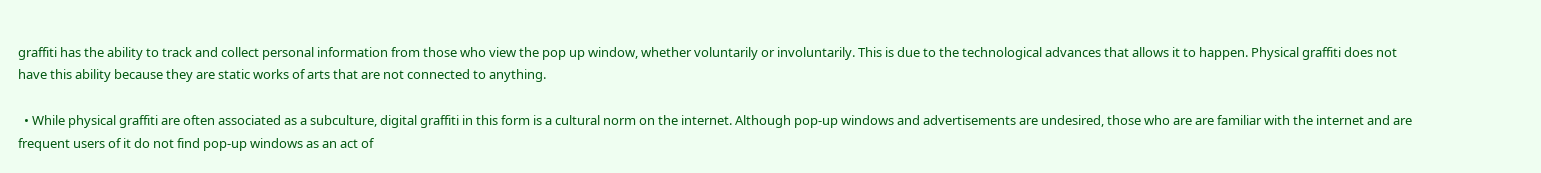graffiti has the ability to track and collect personal information from those who view the pop up window, whether voluntarily or involuntarily. This is due to the technological advances that allows it to happen. Physical graffiti does not have this ability because they are static works of arts that are not connected to anything.

  • While physical graffiti are often associated as a subculture, digital graffiti in this form is a cultural norm on the internet. Although pop-up windows and advertisements are undesired, those who are are familiar with the internet and are frequent users of it do not find pop-up windows as an act of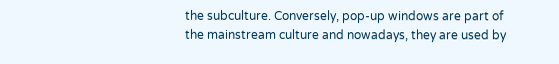the subculture. Conversely, pop-up windows are part of the mainstream culture and nowadays, they are used by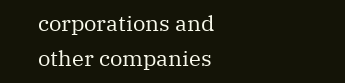corporations and other companies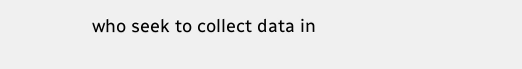who seek to collect data in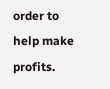order to help make profits.